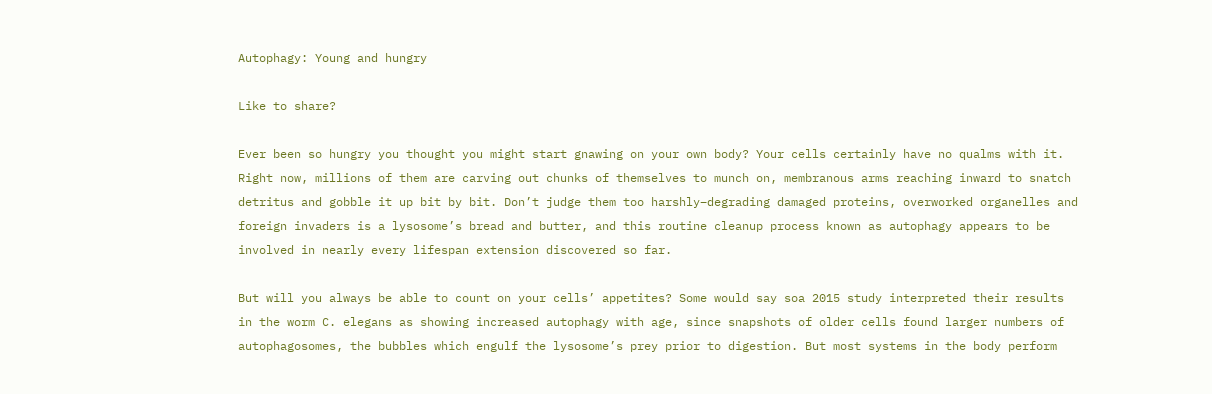Autophagy: Young and hungry

Like to share?

Ever been so hungry you thought you might start gnawing on your own body? Your cells certainly have no qualms with it. Right now, millions of them are carving out chunks of themselves to munch on, membranous arms reaching inward to snatch detritus and gobble it up bit by bit. Don’t judge them too harshly–degrading damaged proteins, overworked organelles and foreign invaders is a lysosome’s bread and butter, and this routine cleanup process known as autophagy appears to be involved in nearly every lifespan extension discovered so far.

But will you always be able to count on your cells’ appetites? Some would say soa 2015 study interpreted their results in the worm C. elegans as showing increased autophagy with age, since snapshots of older cells found larger numbers of autophagosomes, the bubbles which engulf the lysosome’s prey prior to digestion. But most systems in the body perform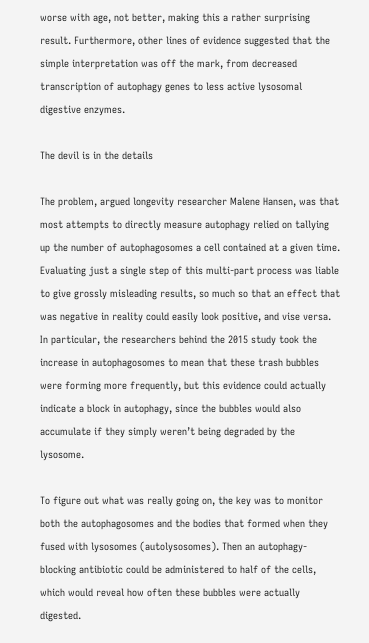worse with age, not better, making this a rather surprising result. Furthermore, other lines of evidence suggested that the simple interpretation was off the mark, from decreased transcription of autophagy genes to less active lysosomal digestive enzymes.

The devil is in the details

The problem, argued longevity researcher Malene Hansen, was that most attempts to directly measure autophagy relied on tallying up the number of autophagosomes a cell contained at a given time. Evaluating just a single step of this multi-part process was liable to give grossly misleading results, so much so that an effect that was negative in reality could easily look positive, and vise versa. In particular, the researchers behind the 2015 study took the increase in autophagosomes to mean that these trash bubbles were forming more frequently, but this evidence could actually indicate a block in autophagy, since the bubbles would also accumulate if they simply weren’t being degraded by the lysosome.

To figure out what was really going on, the key was to monitor both the autophagosomes and the bodies that formed when they fused with lysosomes (autolysosomes). Then an autophagy-blocking antibiotic could be administered to half of the cells, which would reveal how often these bubbles were actually digested.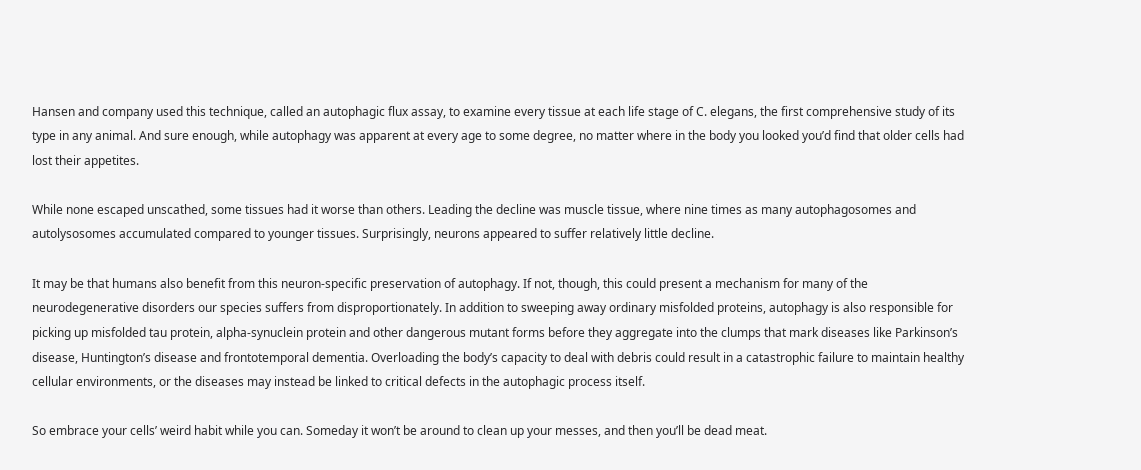Hansen and company used this technique, called an autophagic flux assay, to examine every tissue at each life stage of C. elegans, the first comprehensive study of its type in any animal. And sure enough, while autophagy was apparent at every age to some degree, no matter where in the body you looked you’d find that older cells had lost their appetites.

While none escaped unscathed, some tissues had it worse than others. Leading the decline was muscle tissue, where nine times as many autophagosomes and autolysosomes accumulated compared to younger tissues. Surprisingly, neurons appeared to suffer relatively little decline.

It may be that humans also benefit from this neuron-specific preservation of autophagy. If not, though, this could present a mechanism for many of the neurodegenerative disorders our species suffers from disproportionately. In addition to sweeping away ordinary misfolded proteins, autophagy is also responsible for picking up misfolded tau protein, alpha-synuclein protein and other dangerous mutant forms before they aggregate into the clumps that mark diseases like Parkinson’s disease, Huntington’s disease and frontotemporal dementia. Overloading the body’s capacity to deal with debris could result in a catastrophic failure to maintain healthy cellular environments, or the diseases may instead be linked to critical defects in the autophagic process itself.

So embrace your cells’ weird habit while you can. Someday it won’t be around to clean up your messes, and then you’ll be dead meat.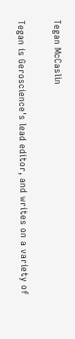Tegan McCaslin

Tegan is Geroscience's lead editor, and writes on a variety of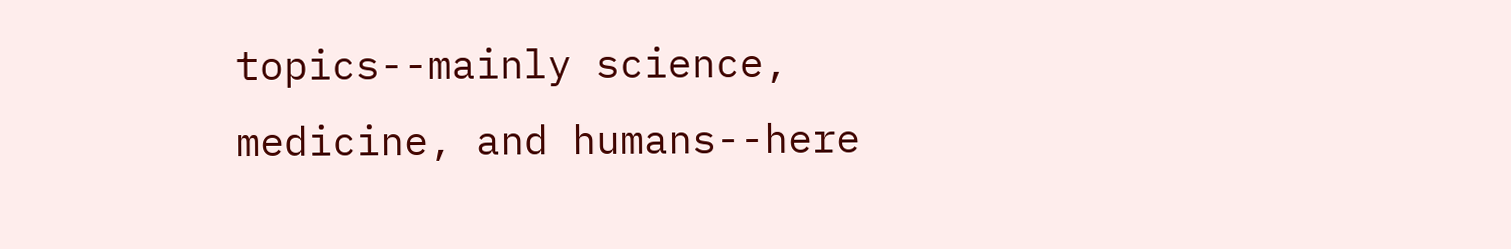topics--mainly science, medicine, and humans--here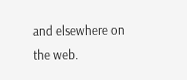and elsewhere on the web.